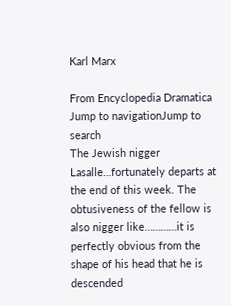Karl Marx

From Encyclopedia Dramatica
Jump to navigationJump to search
The Jewish nigger Lasalle…fortunately departs at the end of this week. The obtusiveness of the fellow is also nigger like…………it is perfectly obvious from the shape of his head that he is descended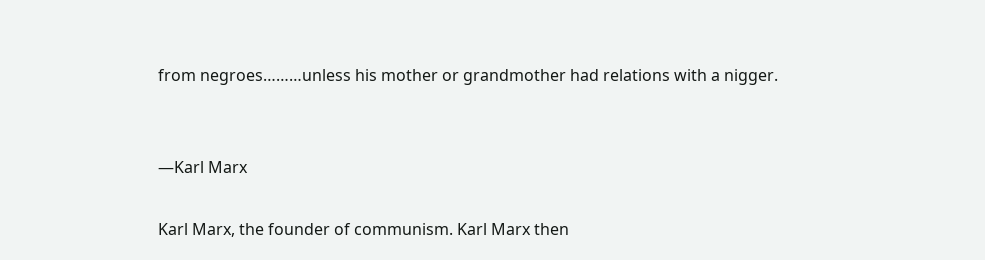from negroes………unless his mother or grandmother had relations with a nigger.


—Karl Marx

Karl Marx, the founder of communism. Karl Marx then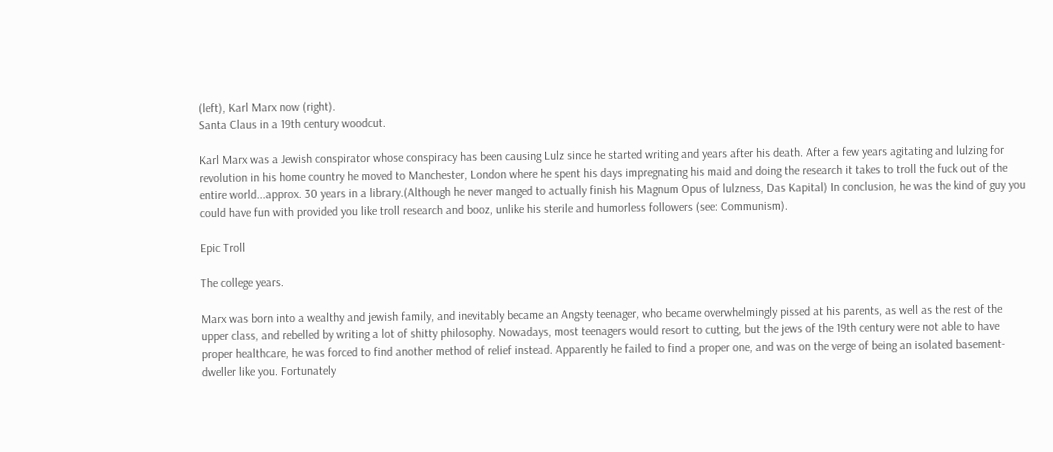(left), Karl Marx now (right).
Santa Claus in a 19th century woodcut.

Karl Marx was a Jewish conspirator whose conspiracy has been causing Lulz since he started writing and years after his death. After a few years agitating and lulzing for revolution in his home country he moved to Manchester, London where he spent his days impregnating his maid and doing the research it takes to troll the fuck out of the entire world...approx. 30 years in a library.(Although he never manged to actually finish his Magnum Opus of lulzness, Das Kapital) In conclusion, he was the kind of guy you could have fun with provided you like troll research and booz, unlike his sterile and humorless followers (see: Communism).

Epic Troll

The college years.

Marx was born into a wealthy and jewish family, and inevitably became an Angsty teenager, who became overwhelmingly pissed at his parents, as well as the rest of the upper class, and rebelled by writing a lot of shitty philosophy. Nowadays, most teenagers would resort to cutting, but the jews of the 19th century were not able to have proper healthcare, he was forced to find another method of relief instead. Apparently he failed to find a proper one, and was on the verge of being an isolated basement-dweller like you. Fortunately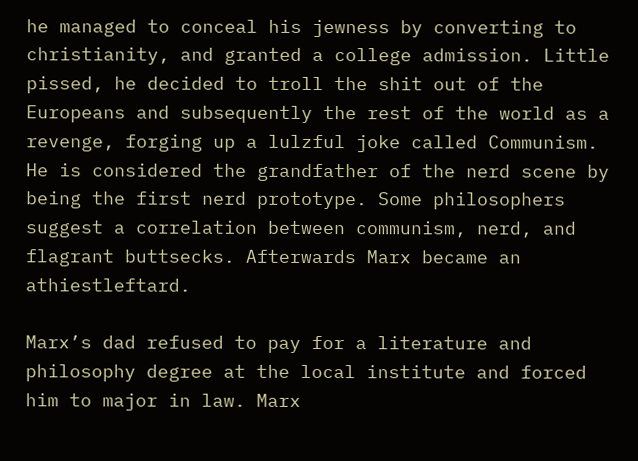he managed to conceal his jewness by converting to christianity, and granted a college admission. Little pissed, he decided to troll the shit out of the Europeans and subsequently the rest of the world as a revenge, forging up a lulzful joke called Communism. He is considered the grandfather of the nerd scene by being the first nerd prototype. Some philosophers suggest a correlation between communism, nerd, and flagrant buttsecks. Afterwards Marx became an athiestleftard.

Marx’s dad refused to pay for a literature and philosophy degree at the local institute and forced him to major in law. Marx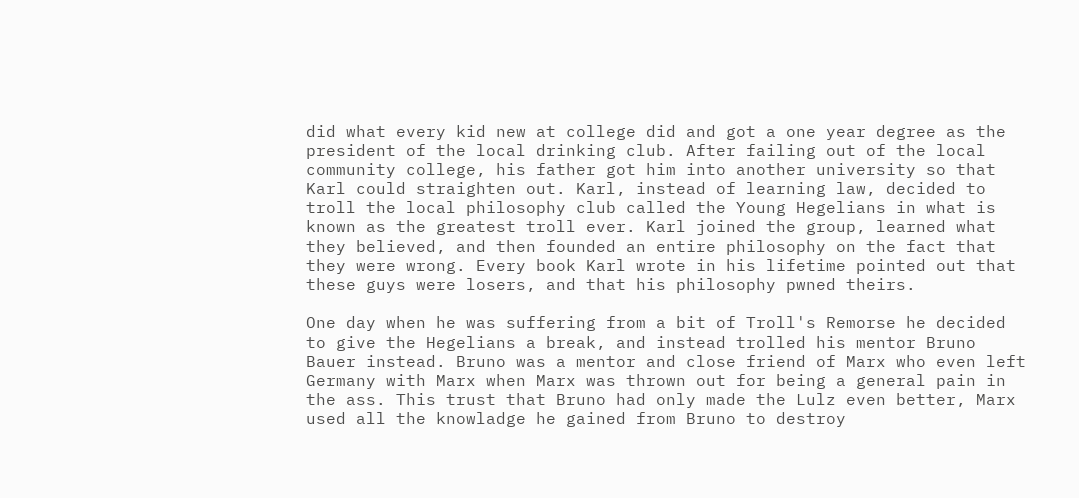did what every kid new at college did and got a one year degree as the president of the local drinking club. After failing out of the local community college, his father got him into another university so that Karl could straighten out. Karl, instead of learning law, decided to troll the local philosophy club called the Young Hegelians in what is known as the greatest troll ever. Karl joined the group, learned what they believed, and then founded an entire philosophy on the fact that they were wrong. Every book Karl wrote in his lifetime pointed out that these guys were losers, and that his philosophy pwned theirs.

One day when he was suffering from a bit of Troll's Remorse he decided to give the Hegelians a break, and instead trolled his mentor Bruno Bauer instead. Bruno was a mentor and close friend of Marx who even left Germany with Marx when Marx was thrown out for being a general pain in the ass. This trust that Bruno had only made the Lulz even better, Marx used all the knowladge he gained from Bruno to destroy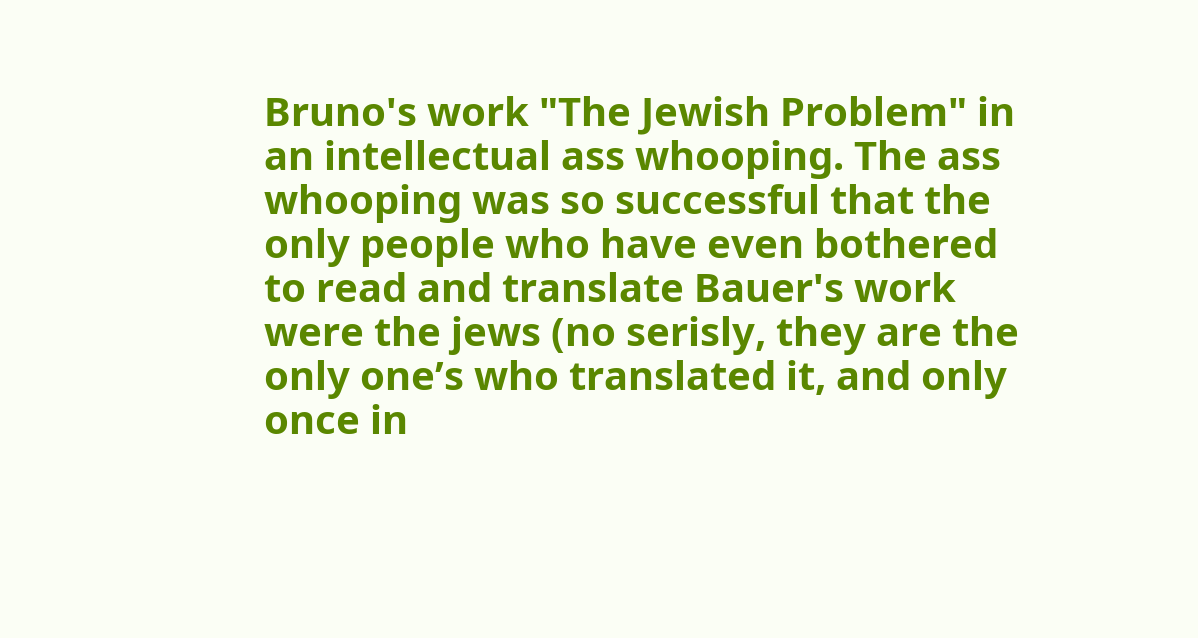Bruno's work "The Jewish Problem" in an intellectual ass whooping. The ass whooping was so successful that the only people who have even bothered to read and translate Bauer's work were the jews (no serisly, they are the only one’s who translated it, and only once in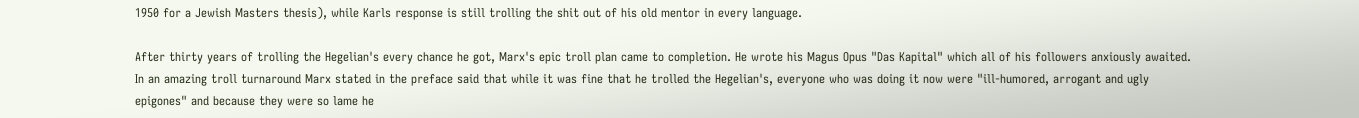1950 for a Jewish Masters thesis), while Karls response is still trolling the shit out of his old mentor in every language.

After thirty years of trolling the Hegelian's every chance he got, Marx's epic troll plan came to completion. He wrote his Magus Opus "Das Kapital" which all of his followers anxiously awaited. In an amazing troll turnaround Marx stated in the preface said that while it was fine that he trolled the Hegelian's, everyone who was doing it now were "ill-humored, arrogant and ugly epigones" and because they were so lame he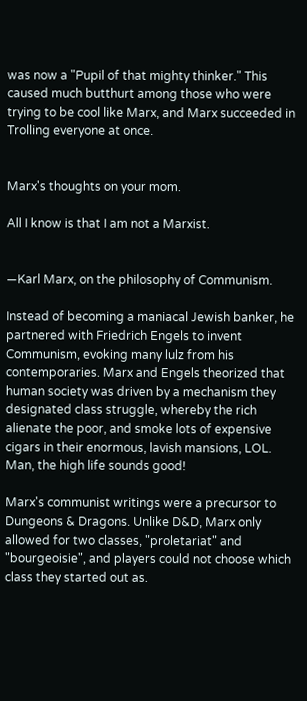was now a "Pupil of that mighty thinker." This caused much butthurt among those who were trying to be cool like Marx, and Marx succeeded in Trolling everyone at once.


Marx's thoughts on your mom.

All I know is that I am not a Marxist.


—Karl Marx, on the philosophy of Communism.

Instead of becoming a maniacal Jewish banker, he partnered with Friedrich Engels to invent Communism, evoking many lulz from his contemporaries. Marx and Engels theorized that human society was driven by a mechanism they designated class struggle, whereby the rich alienate the poor, and smoke lots of expensive cigars in their enormous, lavish mansions, LOL. Man, the high life sounds good!

Marx's communist writings were a precursor to Dungeons & Dragons. Unlike D&D, Marx only allowed for two classes, "proletariat" and "bourgeoisie", and players could not choose which class they started out as.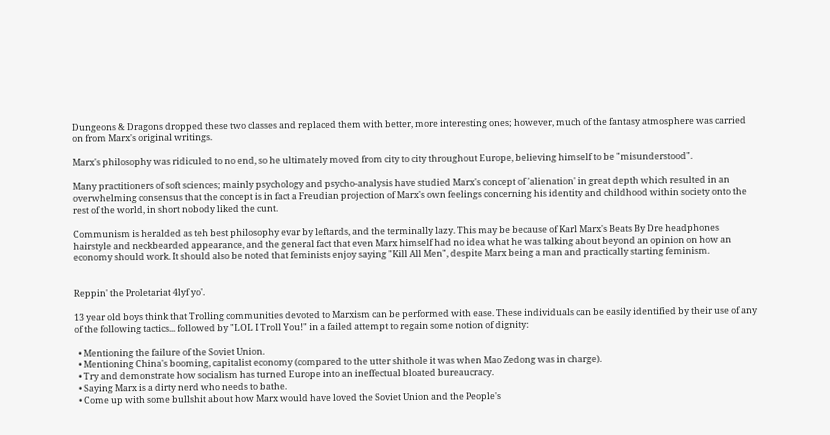Dungeons & Dragons dropped these two classes and replaced them with better, more interesting ones; however, much of the fantasy atmosphere was carried on from Marx's original writings.

Marx's philosophy was ridiculed to no end, so he ultimately moved from city to city throughout Europe, believing himself to be "misunderstood".

Many practitioners of soft sciences; mainly psychology and psycho-analysis have studied Marx's concept of 'alienation' in great depth which resulted in an overwhelming consensus that the concept is in fact a Freudian projection of Marx's own feelings concerning his identity and childhood within society onto the rest of the world, in short nobody liked the cunt.

Communism is heralded as teh best philosophy evar by leftards, and the terminally lazy. This may be because of Karl Marx's Beats By Dre headphones hairstyle and neckbearded appearance, and the general fact that even Marx himself had no idea what he was talking about beyond an opinion on how an economy should work. It should also be noted that feminists enjoy saying "Kill All Men", despite Marx being a man and practically starting feminism.


Reppin' the Proletariat 4lyf yo'.

13 year old boys think that Trolling communities devoted to Marxism can be performed with ease. These individuals can be easily identified by their use of any of the following tactics... followed by "LOL I Troll You!" in a failed attempt to regain some notion of dignity:

  • Mentioning the failure of the Soviet Union.
  • Mentioning China's booming, capitalist economy (compared to the utter shithole it was when Mao Zedong was in charge).
  • Try and demonstrate how socialism has turned Europe into an ineffectual bloated bureaucracy.
  • Saying Marx is a dirty nerd who needs to bathe.
  • Come up with some bullshit about how Marx would have loved the Soviet Union and the People's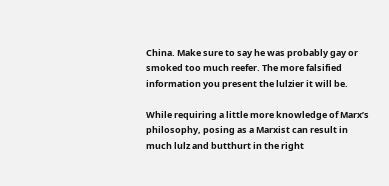China. Make sure to say he was probably gay or smoked too much reefer. The more falsified information you present the lulzier it will be.

While requiring a little more knowledge of Marx’s philosophy, posing as a Marxist can result in much lulz and butthurt in the right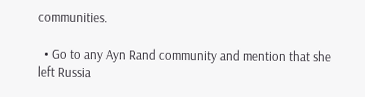communities.

  • Go to any Ayn Rand community and mention that she left Russia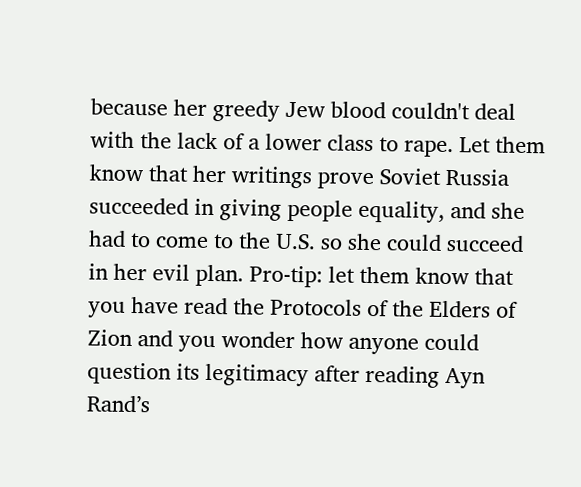because her greedy Jew blood couldn't deal with the lack of a lower class to rape. Let them know that her writings prove Soviet Russia succeeded in giving people equality, and she had to come to the U.S. so she could succeed in her evil plan. Pro-tip: let them know that you have read the Protocols of the Elders of Zion and you wonder how anyone could question its legitimacy after reading Ayn Rand’s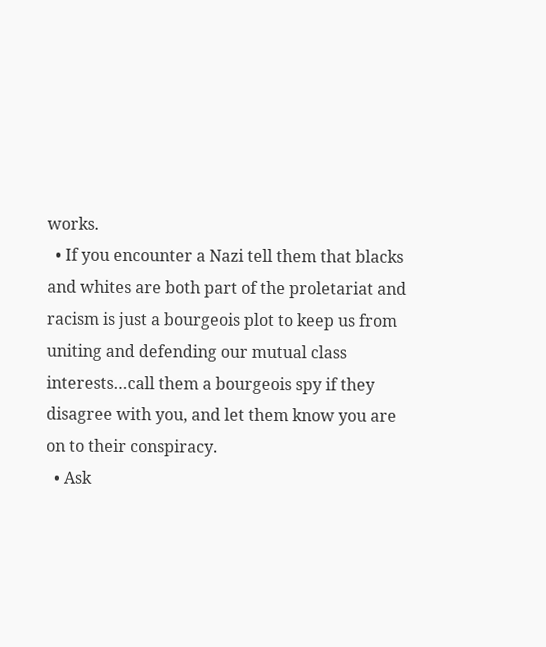works.
  • If you encounter a Nazi tell them that blacks and whites are both part of the proletariat and racism is just a bourgeois plot to keep us from uniting and defending our mutual class interests…call them a bourgeois spy if they disagree with you, and let them know you are on to their conspiracy.
  • Ask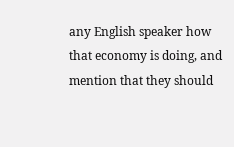any English speaker how that economy is doing, and mention that they should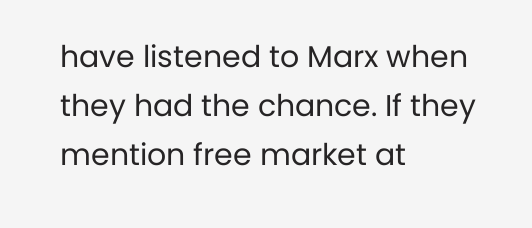have listened to Marx when they had the chance. If they mention free market at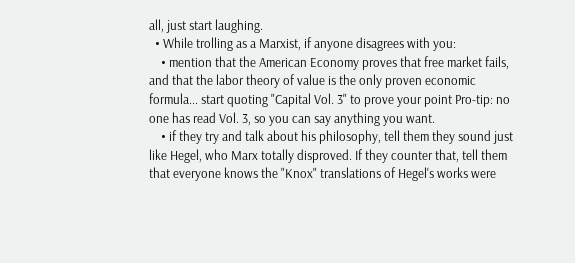all, just start laughing.
  • While trolling as a Marxist, if anyone disagrees with you:
    • mention that the American Economy proves that free market fails, and that the labor theory of value is the only proven economic formula... start quoting "Capital Vol. 3" to prove your point Pro-tip: no one has read Vol. 3, so you can say anything you want.
    • if they try and talk about his philosophy, tell them they sound just like Hegel, who Marx totally disproved. If they counter that, tell them that everyone knows the "Knox" translations of Hegel's works were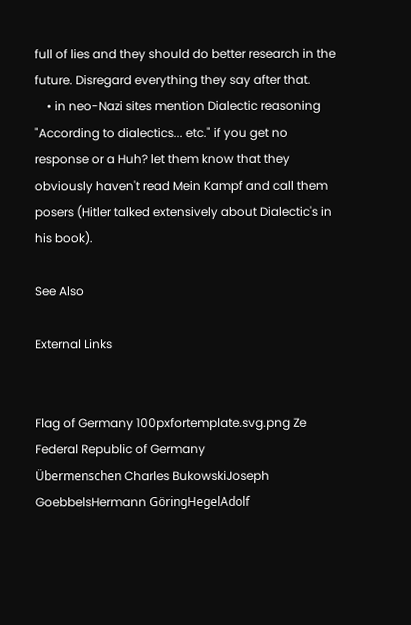full of lies and they should do better research in the future. Disregard everything they say after that.
    • in neo-Nazi sites mention Dialectic reasoning "According to dialectics... etc." if you get no response or a Huh? let them know that they obviously haven't read Mein Kampf and call them posers (Hitler talked extensively about Dialectic's in his book).

See Also

External Links


Flag of Germany 100pxfortemplate.svg.png Ze Federal Republic of Germany
Übermenschen Charles BukowskiJoseph GoebbelsHermann GöringHegelAdolf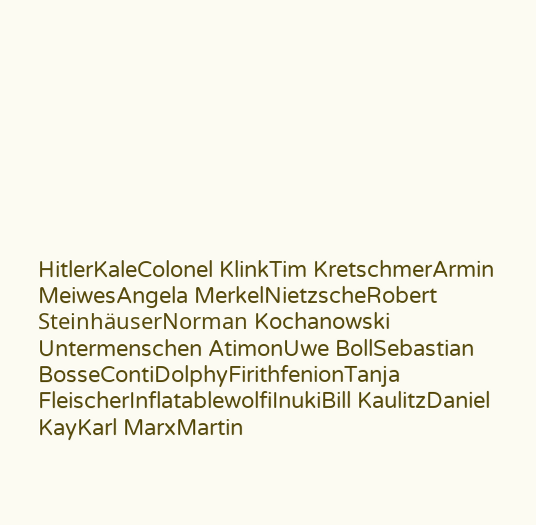HitlerKaleColonel KlinkTim KretschmerArmin MeiwesAngela MerkelNietzscheRobert SteinhäuserNorman Kochanowski
Untermenschen AtimonUwe BollSebastian BosseContiDolphyFirithfenionTanja FleischerInflatablewolfiInukiBill KaulitzDaniel KayKarl MarxMartin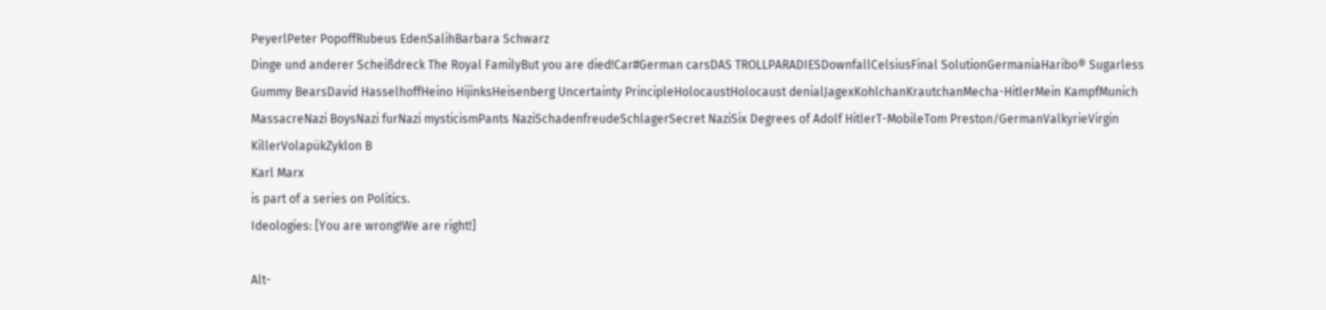PeyerlPeter PopoffRubeus EdenSalihBarbara Schwarz
Dinge und anderer Scheißdreck The Royal FamilyBut you are died!Car#German carsDAS TROLLPARADIESDownfallCelsiusFinal SolutionGermaniaHaribo® Sugarless Gummy BearsDavid HasselhoffHeino HijinksHeisenberg Uncertainty PrincipleHolocaustHolocaust denialJagexKohlchanKrautchanMecha-HitlerMein KampfMunich MassacreNazi BoysNazi furNazi mysticismPants NaziSchadenfreudeSchlagerSecret NaziSix Degrees of Adolf HitlerT-MobileTom Preston/GermanValkyrieVirgin KillerVolapükZyklon B
Karl Marx
is part of a series on Politics.
Ideologies: [You are wrong!We are right!]

Alt-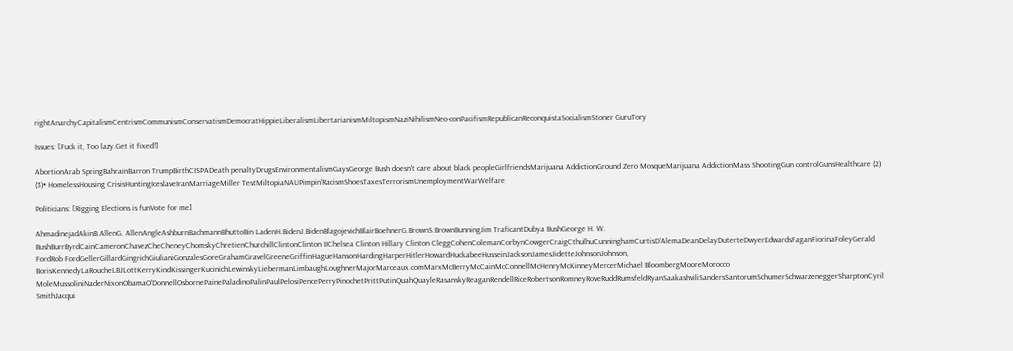rightAnarchyCapitalismCentrismCommunismConservatismDemocratHippieLiberalismLibertarianismMiltopismNaziNihilismNeo-conPacifismRepublicanReconquistaSocialismStoner GuruTory

Issues: [Fuck it, Too lazy.Get it fixed!]

AbortionArab SpringBahrainBarron TrumpBirthCISPADeath penaltyDrugsEnvironmentalismGaysGeorge Bush doesn't care about black peopleGirlfriendsMarijuana AddictionGround Zero MosqueMarijuana AddictionMass ShootingGun controlGunsHealthcare (2) (3)• HomelessHousing CrisisHuntingIceslaveIranMarriageMiller TestMiltopiaNAUPimpin'RacismShoesTaxesTerrorismUnemploymentWarWelfare

Politicians: [Rigging Elections is funVote for me]

AhmadinejadAkinB.AllenG. AllenAngleAshburnBachmannBhuttoBin LadenH.BidenJ.BidenBlagojevichBlairBoehnerG.BrownS.BrownBunningJim TraficantDubya BushGeorge H. W. BushBurrByrdCainCameronChavezCheCheneyChomskyChretienChurchillClintonClinton IIChelsea Clinton Hillary Clinton CleggCohenColemanCorbynCowgerCraigCthulhuCunninghamCurtisD'AlemaDeanDelayDuterteDwyerEdwardsFaganFiorinaFoleyGerald FordRob FordGellerGillardGingrichGiulianiGonzalesGoreGrahamGravelGreeneGriffinHagueHansonHardingHarperHitlerHowardHuckabeeHusseinJacksonJamesJidetteJohnsonJohnson, BorisKennedyLaRoucheLBJLottKerryKindKissingerKucinichLewinskyLiebermanLimbaughLoughnerMajorMarceaux.comMarxMcBerryMcCainMcConnellMcHenryMcKinneyMercerMichael BloombergMooreMorocco MoleMussoliniNaderNixonObamaO'DonnellOsbornePainePaladinoPalinPaulPelosiPencePerryPinochetPrittPutinQuahQuayleRasanskyReaganRendellRiceRobertsonRomneyRoveRuddRumsfeldRyanSaakashviliSandersSantorumSchumerSchwarzeneggerSharptonCyril SmithJacqui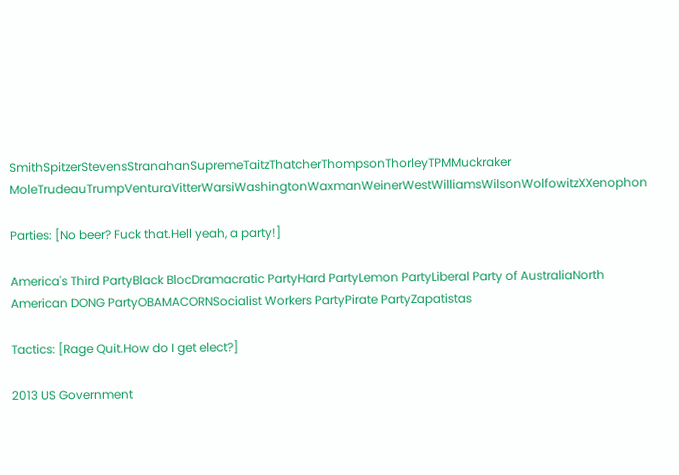SmithSpitzerStevensStranahanSupremeTaitzThatcherThompsonThorleyTPMMuckraker MoleTrudeauTrumpVenturaVitterWarsiWashingtonWaxmanWeinerWestWilliamsWilsonWolfowitzXXenophon

Parties: [No beer? Fuck that.Hell yeah, a party!]

America's Third PartyBlack BlocDramacratic PartyHard PartyLemon PartyLiberal Party of AustraliaNorth American DONG PartyOBAMACORNSocialist Workers PartyPirate PartyZapatistas

Tactics: [Rage Quit.How do I get elect?]

2013 US Government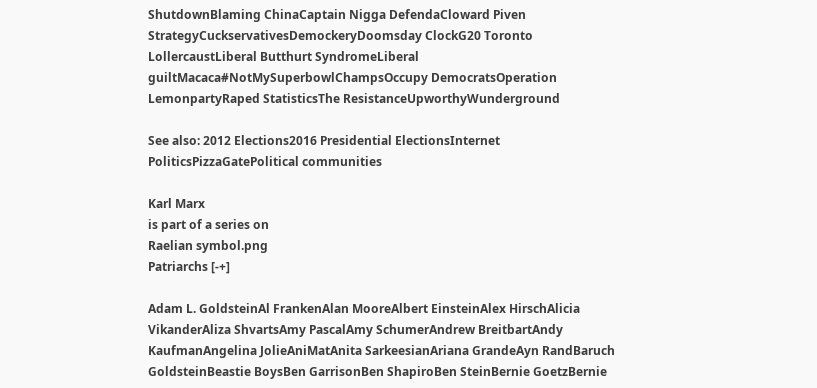ShutdownBlaming ChinaCaptain Nigga DefendaCloward Piven StrategyCuckservativesDemockeryDoomsday ClockG20 Toronto LollercaustLiberal Butthurt SyndromeLiberal guiltMacaca#NotMySuperbowlChampsOccupy DemocratsOperation LemonpartyRaped StatisticsThe ResistanceUpworthyWunderground

See also: 2012 Elections2016 Presidential ElectionsInternet PoliticsPizzaGatePolitical communities

Karl Marx
is part of a series on
Raelian symbol.png
Patriarchs [-+]

Adam L. GoldsteinAl FrankenAlan MooreAlbert EinsteinAlex HirschAlicia VikanderAliza ShvartsAmy PascalAmy SchumerAndrew BreitbartAndy KaufmanAngelina JolieAniMatAnita SarkeesianAriana GrandeAyn RandBaruch GoldsteinBeastie BoysBen GarrisonBen ShapiroBen SteinBernie GoetzBernie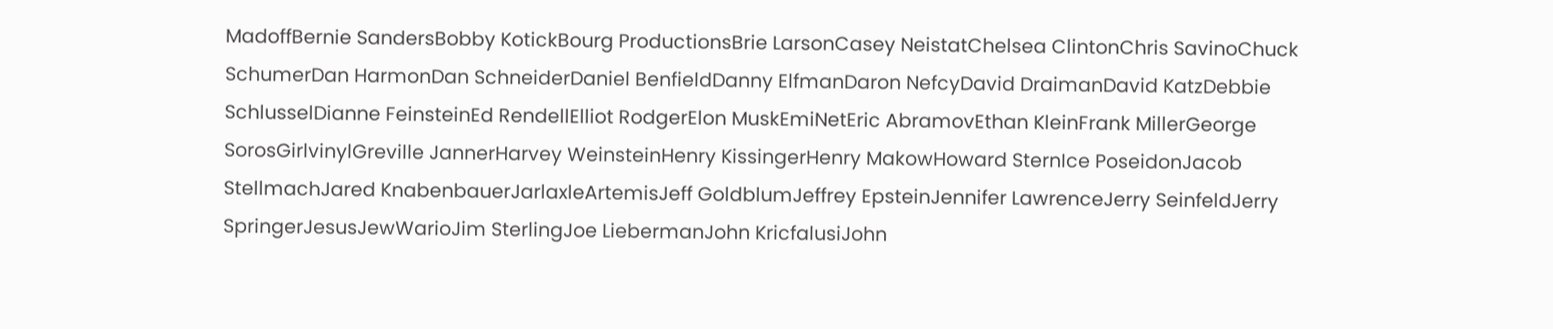MadoffBernie SandersBobby KotickBourg ProductionsBrie LarsonCasey NeistatChelsea ClintonChris SavinoChuck SchumerDan HarmonDan SchneiderDaniel BenfieldDanny ElfmanDaron NefcyDavid DraimanDavid KatzDebbie SchlusselDianne FeinsteinEd RendellElliot RodgerElon MuskEmiNetEric AbramovEthan KleinFrank MillerGeorge SorosGirlvinylGreville JannerHarvey WeinsteinHenry KissingerHenry MakowHoward SternIce PoseidonJacob StellmachJared KnabenbauerJarlaxleArtemisJeff GoldblumJeffrey EpsteinJennifer LawrenceJerry SeinfeldJerry SpringerJesusJewWarioJim SterlingJoe LiebermanJohn KricfalusiJohn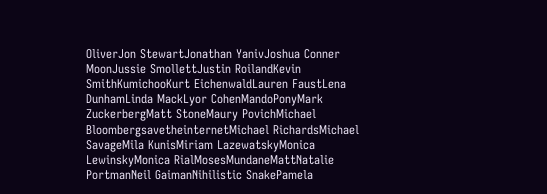OliverJon StewartJonathan YanivJoshua Conner MoonJussie SmollettJustin RoilandKevin SmithKumichooKurt EichenwaldLauren FaustLena DunhamLinda MackLyor CohenMandoPonyMark ZuckerbergMatt StoneMaury PovichMichael BloombergsavetheinternetMichael RichardsMichael SavageMila KunisMiriam LazewatskyMonica LewinskyMonica RialMosesMundaneMattNatalie PortmanNeil GaimanNihilistic SnakePamela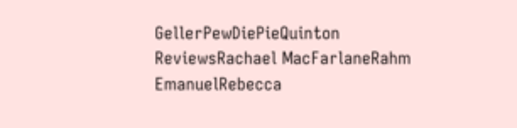GellerPewDiePieQuinton ReviewsRachael MacFarlaneRahm EmanuelRebecca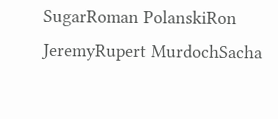SugarRoman PolanskiRon JeremyRupert MurdochSacha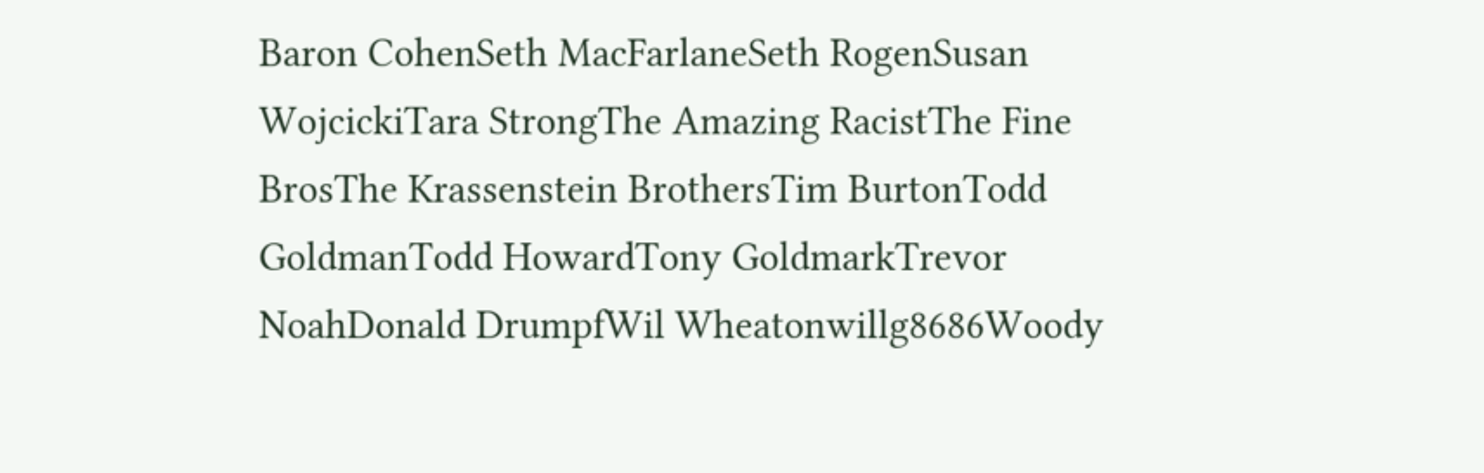Baron CohenSeth MacFarlaneSeth RogenSusan WojcickiTara StrongThe Amazing RacistThe Fine BrosThe Krassenstein BrothersTim BurtonTodd GoldmanTodd HowardTony GoldmarkTrevor NoahDonald DrumpfWil Wheatonwillg8686Woody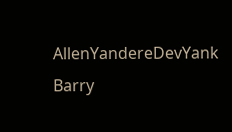AllenYandereDevYank Barry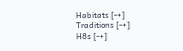Habitats [-+]
Traditions [-+]
H8s [-+]